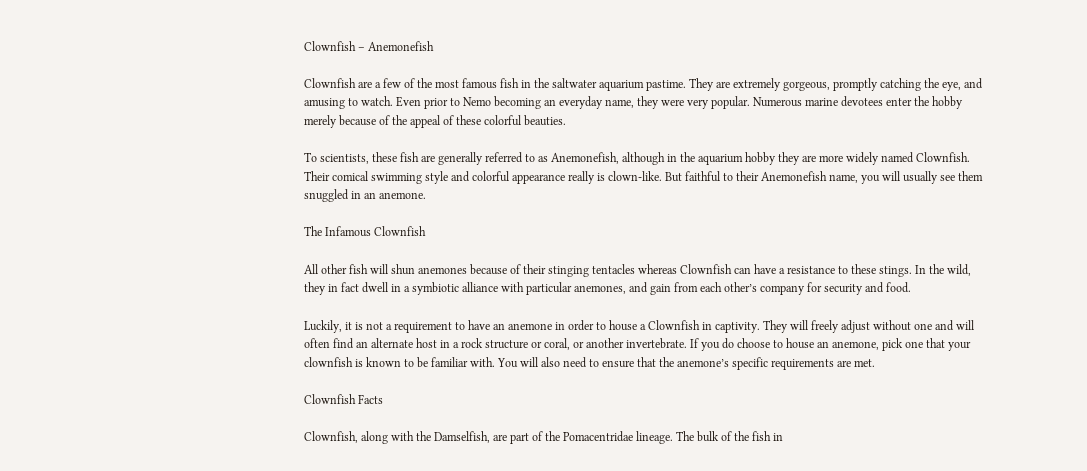Clownfish – Anemonefish

Clownfish are a few of the most famous fish in the saltwater aquarium pastime. They are extremely gorgeous, promptly catching the eye, and amusing to watch. Even prior to Nemo becoming an everyday name, they were very popular. Numerous marine devotees enter the hobby merely because of the appeal of these colorful beauties.

To scientists, these fish are generally referred to as Anemonefish, although in the aquarium hobby they are more widely named Clownfish. Their comical swimming style and colorful appearance really is clown-like. But faithful to their Anemonefish name, you will usually see them snuggled in an anemone.

The Infamous Clownfish

All other fish will shun anemones because of their stinging tentacles whereas Clownfish can have a resistance to these stings. In the wild, they in fact dwell in a symbiotic alliance with particular anemones, and gain from each other’s company for security and food.

Luckily, it is not a requirement to have an anemone in order to house a Clownfish in captivity. They will freely adjust without one and will often find an alternate host in a rock structure or coral, or another invertebrate. If you do choose to house an anemone, pick one that your clownfish is known to be familiar with. You will also need to ensure that the anemone’s specific requirements are met.

Clownfish Facts

Clownfish, along with the Damselfish, are part of the Pomacentridae lineage. The bulk of the fish in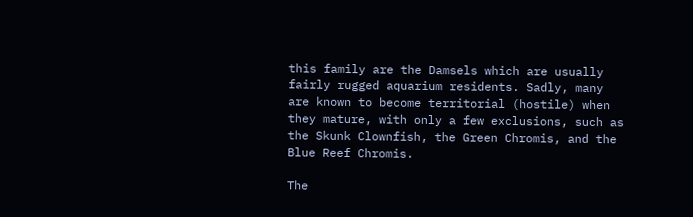this family are the Damsels which are usually fairly rugged aquarium residents. Sadly, many are known to become territorial (hostile) when they mature, with only a few exclusions, such as the Skunk Clownfish, the Green Chromis, and the Blue Reef Chromis.

The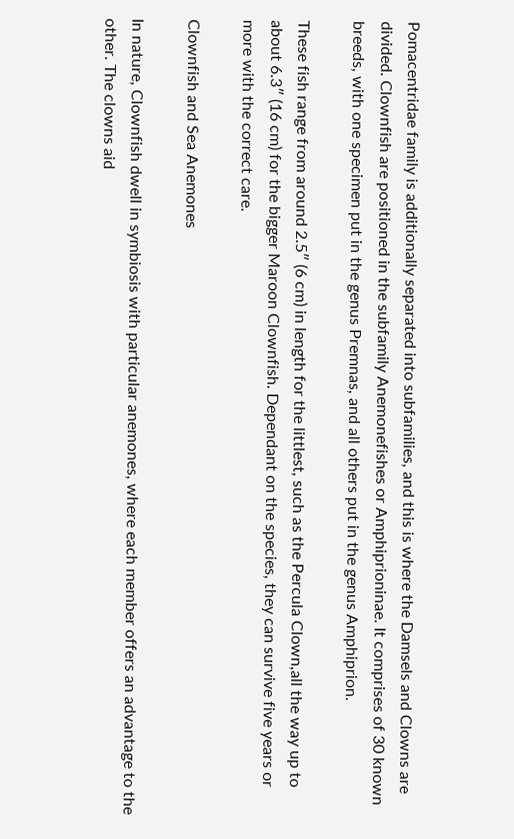Pomacentridae family is additionally separated into subfamilies, and this is where the Damsels and Clowns are divided. Clownfish are positioned in the subfamily Anemonefishes or Amphiprioninae. It comprises of 30 known breeds, with one specimen put in the genus Premnas, and all others put in the genus Amphiprion.

These fish range from around 2.5″ (6 cm) in length for the littlest, such as the Percula Clown,all the way up to about 6.3″ (16 cm) for the bigger Maroon Clownfish. Dependant on the species, they can survive five years or more with the correct care.

Clownfish and Sea Anemones

In nature, Clownfish dwell in symbiosis with particular anemones, where each member offers an advantage to the other. The clowns aid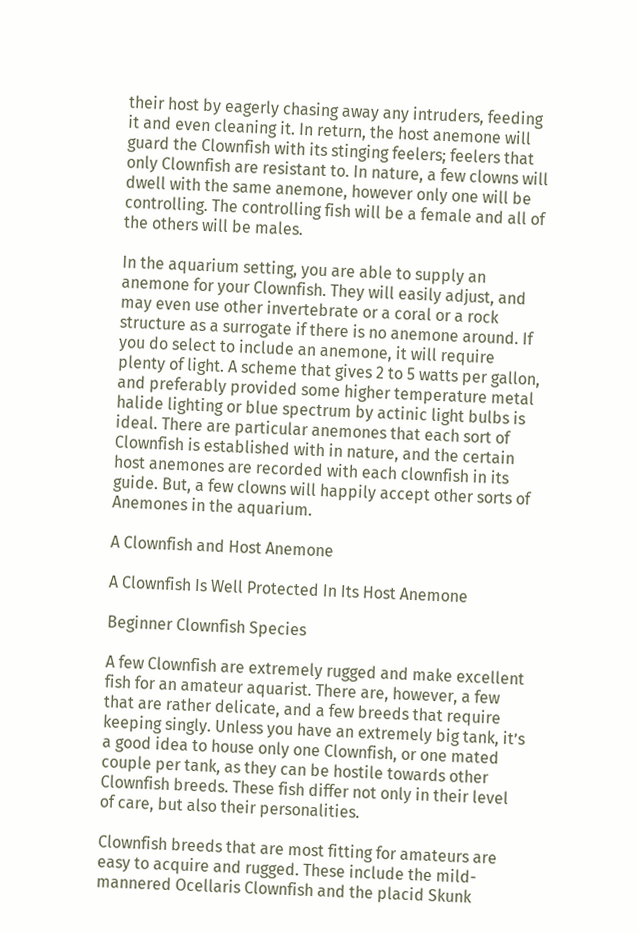their host by eagerly chasing away any intruders, feeding it and even cleaning it. In return, the host anemone will guard the Clownfish with its stinging feelers; feelers that only Clownfish are resistant to. In nature, a few clowns will dwell with the same anemone, however only one will be controlling. The controlling fish will be a female and all of the others will be males.

In the aquarium setting, you are able to supply an anemone for your Clownfish. They will easily adjust, and may even use other invertebrate or a coral or a rock structure as a surrogate if there is no anemone around. If you do select to include an anemone, it will require plenty of light. A scheme that gives 2 to 5 watts per gallon, and preferably provided some higher temperature metal halide lighting or blue spectrum by actinic light bulbs is ideal. There are particular anemones that each sort of Clownfish is established with in nature, and the certain host anemones are recorded with each clownfish in its guide. But, a few clowns will happily accept other sorts of Anemones in the aquarium.

A Clownfish and Host Anemone

A Clownfish Is Well Protected In Its Host Anemone

Beginner Clownfish Species

A few Clownfish are extremely rugged and make excellent fish for an amateur aquarist. There are, however, a few that are rather delicate, and a few breeds that require keeping singly. Unless you have an extremely big tank, it’s a good idea to house only one Clownfish, or one mated couple per tank, as they can be hostile towards other Clownfish breeds. These fish differ not only in their level of care, but also their personalities.

Clownfish breeds that are most fitting for amateurs are easy to acquire and rugged. These include the mild-mannered Ocellaris Clownfish and the placid Skunk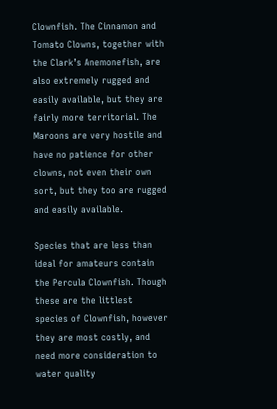Clownfish. The Cinnamon and Tomato Clowns, together with the Clark’s Anemonefish, are also extremely rugged and easily available, but they are fairly more territorial. The Maroons are very hostile and have no patience for other clowns, not even their own sort, but they too are rugged and easily available.

Species that are less than ideal for amateurs contain the Percula Clownfish. Though these are the littlest species of Clownfish, however they are most costly, and need more consideration to water quality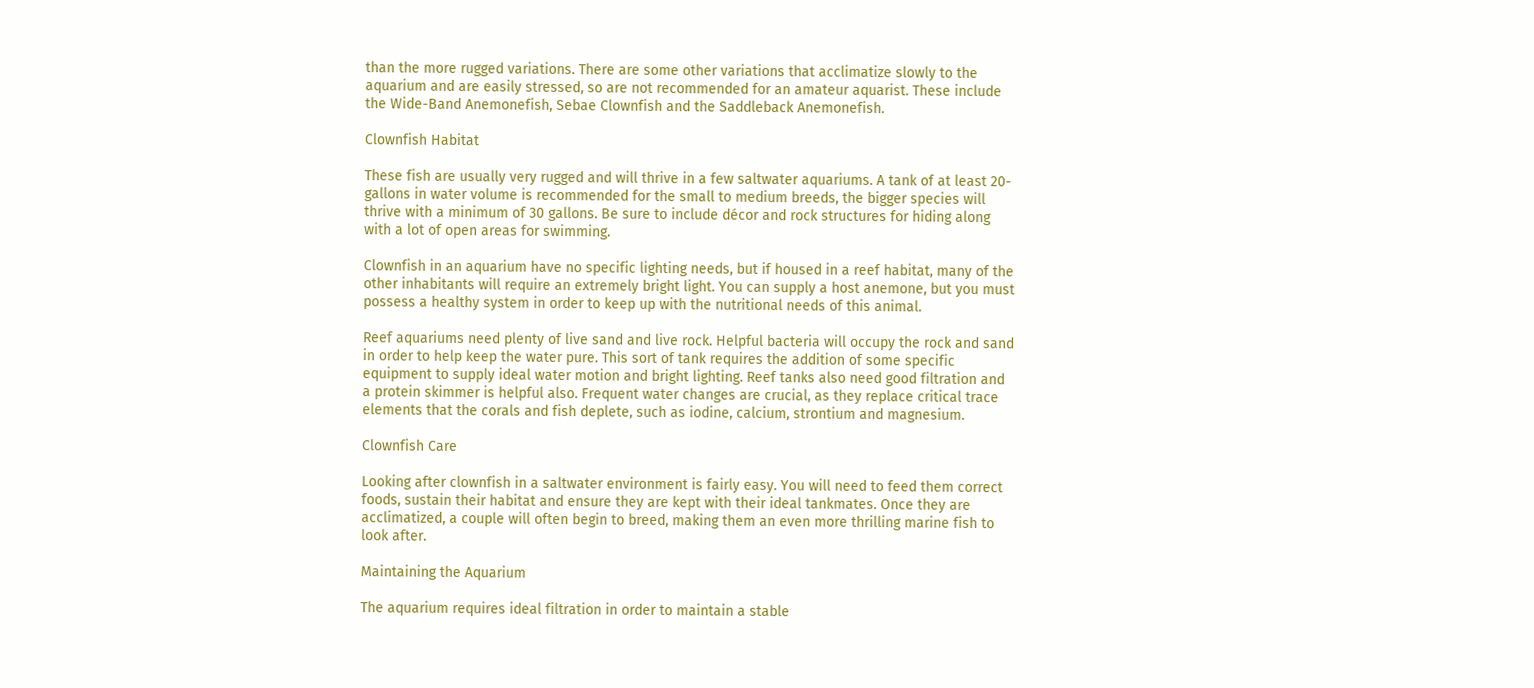than the more rugged variations. There are some other variations that acclimatize slowly to the aquarium and are easily stressed, so are not recommended for an amateur aquarist. These include the Wide-Band Anemonefish, Sebae Clownfish and the Saddleback Anemonefish.

Clownfish Habitat

These fish are usually very rugged and will thrive in a few saltwater aquariums. A tank of at least 20-gallons in water volume is recommended for the small to medium breeds, the bigger species will thrive with a minimum of 30 gallons. Be sure to include décor and rock structures for hiding along with a lot of open areas for swimming.

Clownfish in an aquarium have no specific lighting needs, but if housed in a reef habitat, many of the other inhabitants will require an extremely bright light. You can supply a host anemone, but you must possess a healthy system in order to keep up with the nutritional needs of this animal.

Reef aquariums need plenty of live sand and live rock. Helpful bacteria will occupy the rock and sand in order to help keep the water pure. This sort of tank requires the addition of some specific equipment to supply ideal water motion and bright lighting. Reef tanks also need good filtration and a protein skimmer is helpful also. Frequent water changes are crucial, as they replace critical trace elements that the corals and fish deplete, such as iodine, calcium, strontium and magnesium.

Clownfish Care

Looking after clownfish in a saltwater environment is fairly easy. You will need to feed them correct foods, sustain their habitat and ensure they are kept with their ideal tankmates. Once they are acclimatized, a couple will often begin to breed, making them an even more thrilling marine fish to look after.

Maintaining the Aquarium

The aquarium requires ideal filtration in order to maintain a stable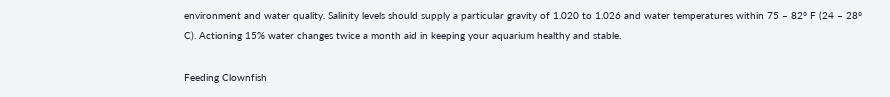environment and water quality. Salinity levels should supply a particular gravity of 1.020 to 1.026 and water temperatures within 75 – 82° F (24 – 28° C). Actioning 15% water changes twice a month aid in keeping your aquarium healthy and stable.

Feeding Clownfish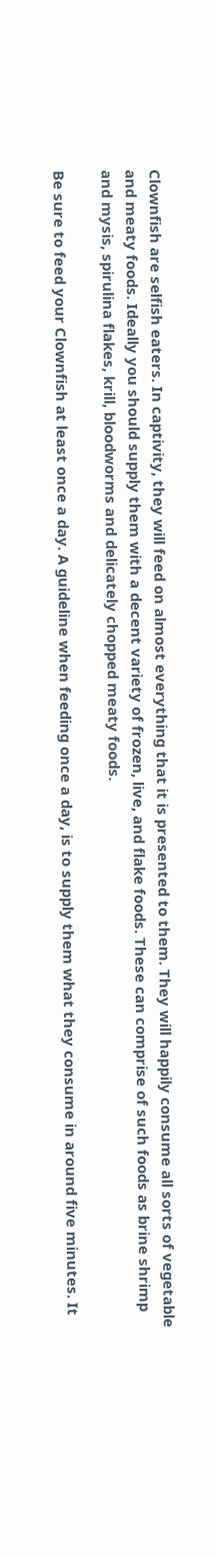Clownfish are selfish eaters. In captivity, they will feed on almost everything that it is presented to them. They will happily consume all sorts of vegetable and meaty foods. Ideally you should supply them with a decent variety of frozen, live, and flake foods. These can comprise of such foods as brine shrimp and mysis, spirulina flakes, krill, bloodworms and delicately chopped meaty foods.

Be sure to feed your Clownfish at least once a day. A guideline when feeding once a day, is to supply them what they consume in around five minutes. It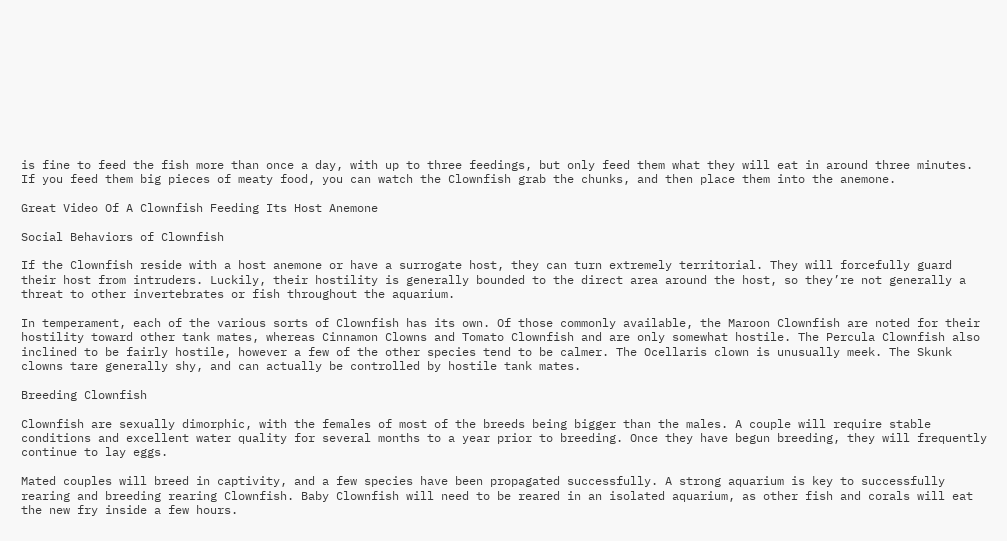is fine to feed the fish more than once a day, with up to three feedings, but only feed them what they will eat in around three minutes. If you feed them big pieces of meaty food, you can watch the Clownfish grab the chunks, and then place them into the anemone.

Great Video Of A Clownfish Feeding Its Host Anemone

Social Behaviors of Clownfish

If the Clownfish reside with a host anemone or have a surrogate host, they can turn extremely territorial. They will forcefully guard their host from intruders. Luckily, their hostility is generally bounded to the direct area around the host, so they’re not generally a threat to other invertebrates or fish throughout the aquarium.

In temperament, each of the various sorts of Clownfish has its own. Of those commonly available, the Maroon Clownfish are noted for their hostility toward other tank mates, whereas Cinnamon Clowns and Tomato Clownfish and are only somewhat hostile. The Percula Clownfish also inclined to be fairly hostile, however a few of the other species tend to be calmer. The Ocellaris clown is unusually meek. The Skunk clowns tare generally shy, and can actually be controlled by hostile tank mates.

Breeding Clownfish

Clownfish are sexually dimorphic, with the females of most of the breeds being bigger than the males. A couple will require stable conditions and excellent water quality for several months to a year prior to breeding. Once they have begun breeding, they will frequently continue to lay eggs.

Mated couples will breed in captivity, and a few species have been propagated successfully. A strong aquarium is key to successfully rearing and breeding rearing Clownfish. Baby Clownfish will need to be reared in an isolated aquarium, as other fish and corals will eat the new fry inside a few hours.